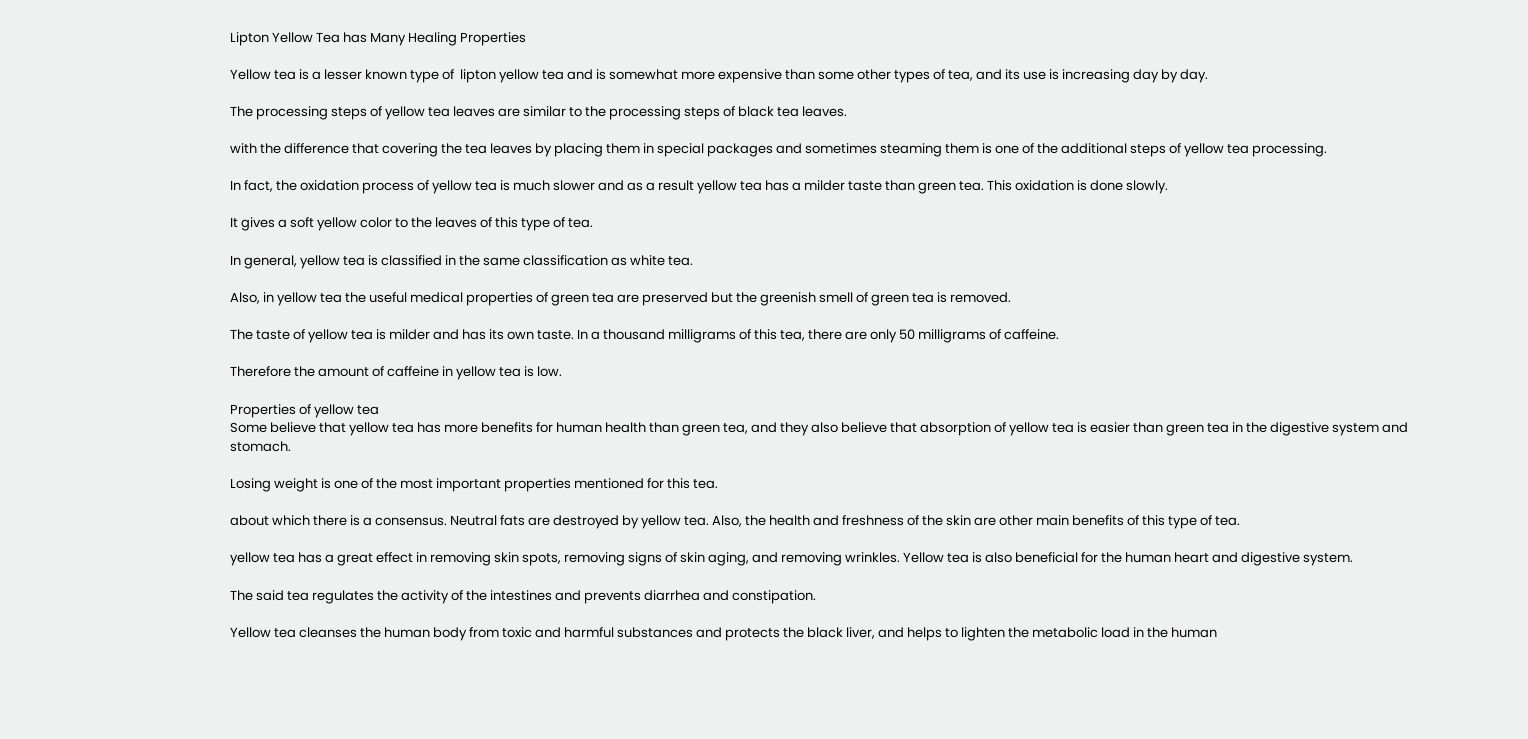Lipton Yellow Tea has Many Healing Properties

Yellow tea is a lesser known type of  lipton yellow tea and is somewhat more expensive than some other types of tea, and its use is increasing day by day.

The processing steps of yellow tea leaves are similar to the processing steps of black tea leaves.

with the difference that covering the tea leaves by placing them in special packages and sometimes steaming them is one of the additional steps of yellow tea processing.

In fact, the oxidation process of yellow tea is much slower and as a result yellow tea has a milder taste than green tea. This oxidation is done slowly.

It gives a soft yellow color to the leaves of this type of tea.

In general, yellow tea is classified in the same classification as white tea.

Also, in yellow tea the useful medical properties of green tea are preserved but the greenish smell of green tea is removed.

The taste of yellow tea is milder and has its own taste. In a thousand milligrams of this tea, there are only 50 milligrams of caffeine.

Therefore the amount of caffeine in yellow tea is low.

Properties of yellow tea
Some believe that yellow tea has more benefits for human health than green tea, and they also believe that absorption of yellow tea is easier than green tea in the digestive system and stomach.

Losing weight is one of the most important properties mentioned for this tea.

about which there is a consensus. Neutral fats are destroyed by yellow tea. Also, the health and freshness of the skin are other main benefits of this type of tea.

yellow tea has a great effect in removing skin spots, removing signs of skin aging, and removing wrinkles. Yellow tea is also beneficial for the human heart and digestive system.

The said tea regulates the activity of the intestines and prevents diarrhea and constipation.

Yellow tea cleanses the human body from toxic and harmful substances and protects the black liver, and helps to lighten the metabolic load in the human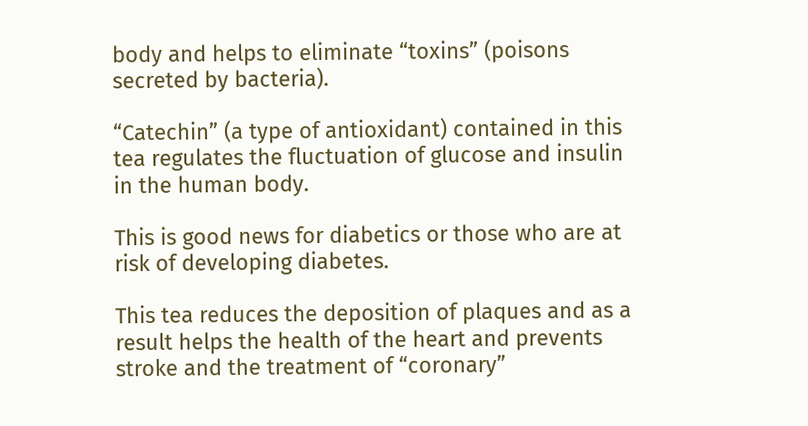body and helps to eliminate “toxins” (poisons secreted by bacteria).

“Catechin” (a type of antioxidant) contained in this tea regulates the fluctuation of glucose and insulin in the human body.

This is good news for diabetics or those who are at risk of developing diabetes.

This tea reduces the deposition of plaques and as a result helps the health of the heart and prevents stroke and the treatment of “coronary”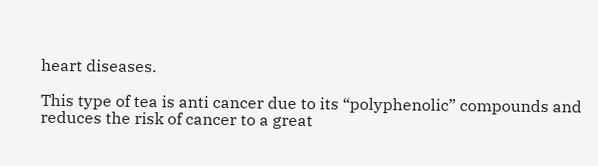heart diseases.

This type of tea is anti cancer due to its “polyphenolic” compounds and reduces the risk of cancer to a great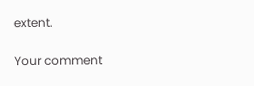extent.

Your comment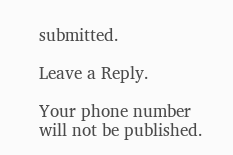submitted.

Leave a Reply.

Your phone number will not be published.